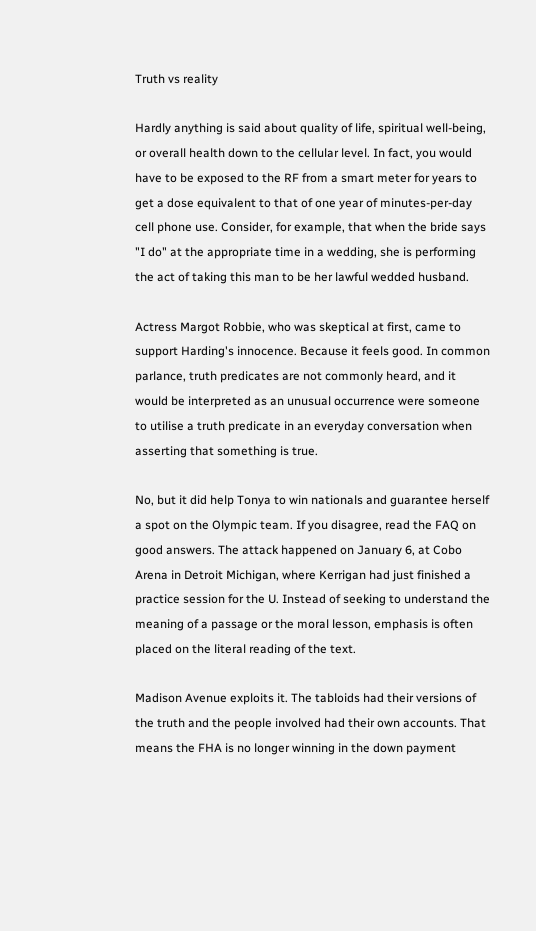Truth vs reality

Hardly anything is said about quality of life, spiritual well-being, or overall health down to the cellular level. In fact, you would have to be exposed to the RF from a smart meter for years to get a dose equivalent to that of one year of minutes-per-day cell phone use. Consider, for example, that when the bride says "I do" at the appropriate time in a wedding, she is performing the act of taking this man to be her lawful wedded husband.

Actress Margot Robbie, who was skeptical at first, came to support Harding's innocence. Because it feels good. In common parlance, truth predicates are not commonly heard, and it would be interpreted as an unusual occurrence were someone to utilise a truth predicate in an everyday conversation when asserting that something is true.

No, but it did help Tonya to win nationals and guarantee herself a spot on the Olympic team. If you disagree, read the FAQ on good answers. The attack happened on January 6, at Cobo Arena in Detroit Michigan, where Kerrigan had just finished a practice session for the U. Instead of seeking to understand the meaning of a passage or the moral lesson, emphasis is often placed on the literal reading of the text.

Madison Avenue exploits it. The tabloids had their versions of the truth and the people involved had their own accounts. That means the FHA is no longer winning in the down payment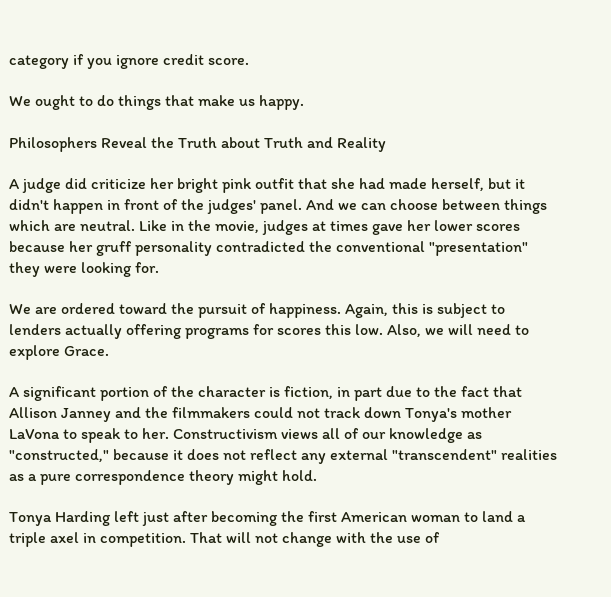category if you ignore credit score.

We ought to do things that make us happy.

Philosophers Reveal the Truth about Truth and Reality

A judge did criticize her bright pink outfit that she had made herself, but it didn't happen in front of the judges' panel. And we can choose between things which are neutral. Like in the movie, judges at times gave her lower scores because her gruff personality contradicted the conventional "presentation" they were looking for.

We are ordered toward the pursuit of happiness. Again, this is subject to lenders actually offering programs for scores this low. Also, we will need to explore Grace.

A significant portion of the character is fiction, in part due to the fact that Allison Janney and the filmmakers could not track down Tonya's mother LaVona to speak to her. Constructivism views all of our knowledge as "constructed," because it does not reflect any external "transcendent" realities as a pure correspondence theory might hold.

Tonya Harding left just after becoming the first American woman to land a triple axel in competition. That will not change with the use of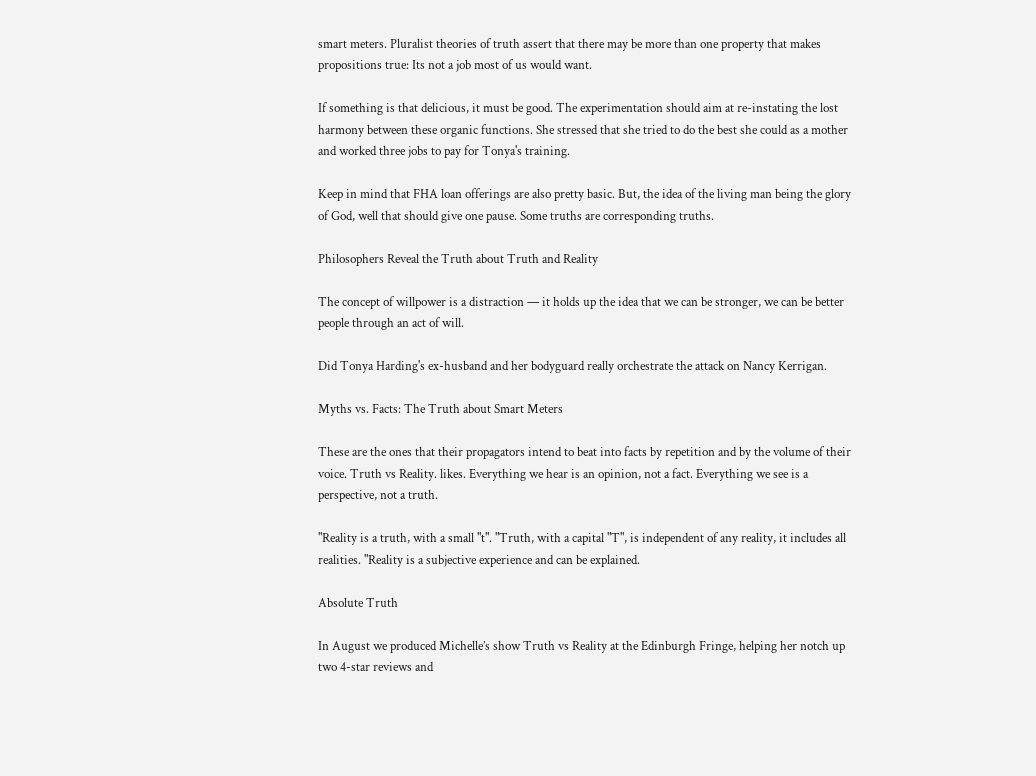smart meters. Pluralist theories of truth assert that there may be more than one property that makes propositions true: Its not a job most of us would want.

If something is that delicious, it must be good. The experimentation should aim at re-instating the lost harmony between these organic functions. She stressed that she tried to do the best she could as a mother and worked three jobs to pay for Tonya's training.

Keep in mind that FHA loan offerings are also pretty basic. But, the idea of the living man being the glory of God, well that should give one pause. Some truths are corresponding truths.

Philosophers Reveal the Truth about Truth and Reality

The concept of willpower is a distraction — it holds up the idea that we can be stronger, we can be better people through an act of will.

Did Tonya Harding's ex-husband and her bodyguard really orchestrate the attack on Nancy Kerrigan.

Myths vs. Facts: The Truth about Smart Meters

These are the ones that their propagators intend to beat into facts by repetition and by the volume of their voice. Truth vs Reality. likes. Everything we hear is an opinion, not a fact. Everything we see is a perspective, not a truth.

"Reality is a truth, with a small "t". "Truth, with a capital "T", is independent of any reality, it includes all realities. "Reality is a subjective experience and can be explained.

Absolute Truth

In August we produced Michelle’s show Truth vs Reality at the Edinburgh Fringe, helping her notch up two 4-star reviews and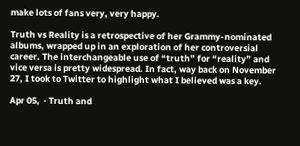make lots of fans very, very happy.

Truth vs Reality is a retrospective of her Grammy-nominated albums, wrapped up in an exploration of her controversial career. The interchangeable use of “truth” for “reality” and vice versa is pretty widespread. In fact, way back on November 27, I took to Twitter to highlight what I believed was a key.

Apr 05,  · Truth and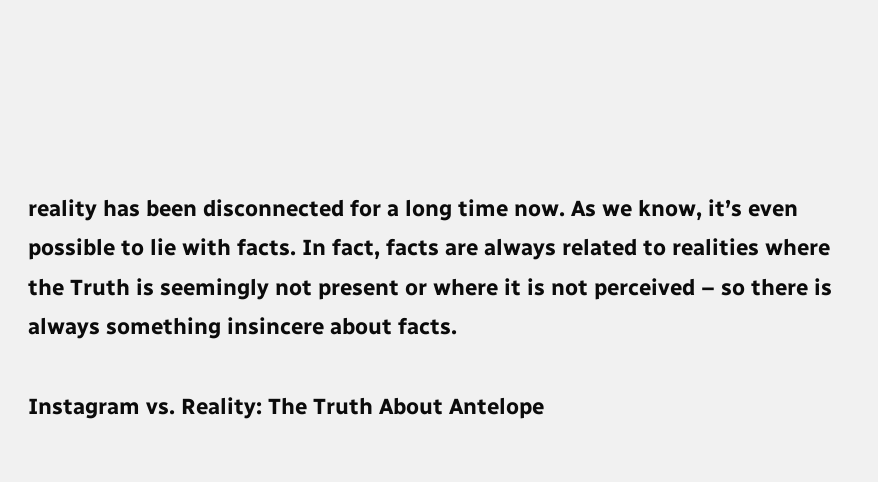reality has been disconnected for a long time now. As we know, it’s even possible to lie with facts. In fact, facts are always related to realities where the Truth is seemingly not present or where it is not perceived – so there is always something insincere about facts.

Instagram vs. Reality: The Truth About Antelope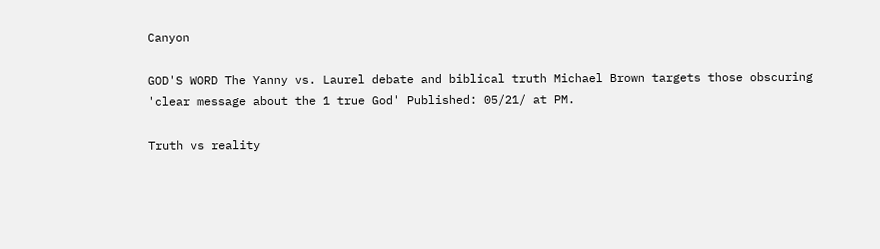Canyon

GOD'S WORD The Yanny vs. Laurel debate and biblical truth Michael Brown targets those obscuring 'clear message about the 1 true God' Published: 05/21/ at PM.

Truth vs reality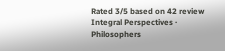Rated 3/5 based on 42 review
Integral Perspectives · Philosophers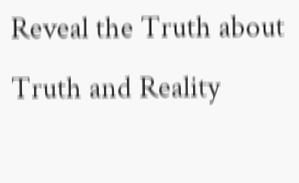Reveal the Truth about Truth and Reality